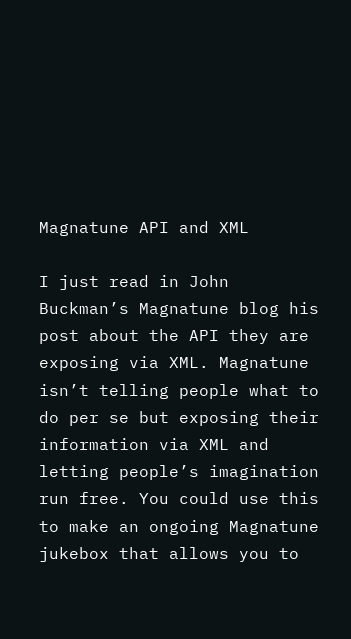Magnatune API and XML

I just read in John Buckman’s Magnatune blog his post about the API they are exposing via XML. Magnatune isn’t telling people what to do per se but exposing their information via XML and letting people’s imagination run free. You could use this to make an ongoing Magnatune jukebox that allows you to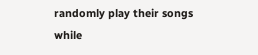randomly play their songs while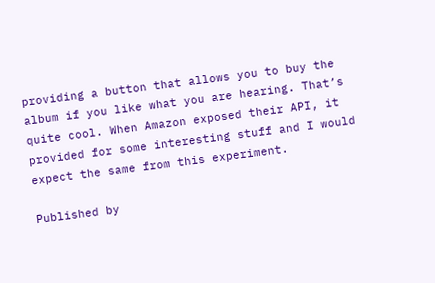providing a button that allows you to buy the album if you like what you are hearing. That’s quite cool. When Amazon exposed their API, it provided for some interesting stuff and I would expect the same from this experiment.

Published by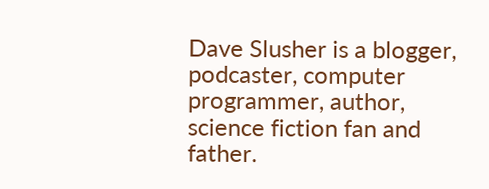Dave Slusher is a blogger, podcaster, computer programmer, author, science fiction fan and father.